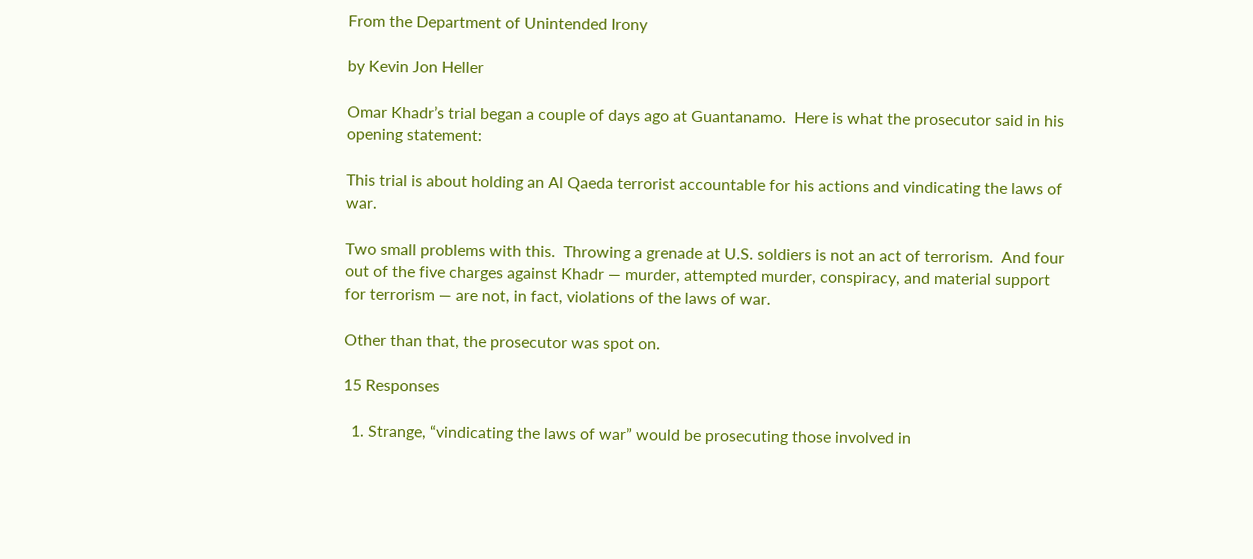From the Department of Unintended Irony

by Kevin Jon Heller

Omar Khadr’s trial began a couple of days ago at Guantanamo.  Here is what the prosecutor said in his opening statement:

This trial is about holding an Al Qaeda terrorist accountable for his actions and vindicating the laws of war.

Two small problems with this.  Throwing a grenade at U.S. soldiers is not an act of terrorism.  And four out of the five charges against Khadr — murder, attempted murder, conspiracy, and material support for terrorism — are not, in fact, violations of the laws of war.

Other than that, the prosecutor was spot on.

15 Responses

  1. Strange, “vindicating the laws of war” would be prosecuting those involved in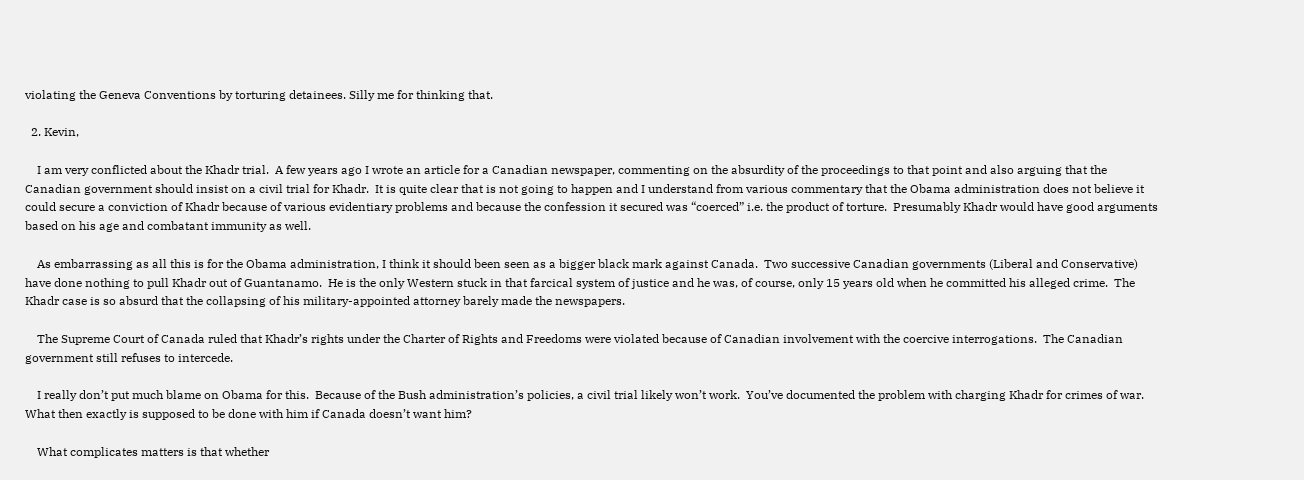violating the Geneva Conventions by torturing detainees. Silly me for thinking that.

  2. Kevin,

    I am very conflicted about the Khadr trial.  A few years ago I wrote an article for a Canadian newspaper, commenting on the absurdity of the proceedings to that point and also arguing that the Canadian government should insist on a civil trial for Khadr.  It is quite clear that is not going to happen and I understand from various commentary that the Obama administration does not believe it could secure a conviction of Khadr because of various evidentiary problems and because the confession it secured was “coerced” i.e. the product of torture.  Presumably Khadr would have good arguments based on his age and combatant immunity as well.

    As embarrassing as all this is for the Obama administration, I think it should been seen as a bigger black mark against Canada.  Two successive Canadian governments (Liberal and Conservative) have done nothing to pull Khadr out of Guantanamo.  He is the only Western stuck in that farcical system of justice and he was, of course, only 15 years old when he committed his alleged crime.  The Khadr case is so absurd that the collapsing of his military-appointed attorney barely made the newspapers.

    The Supreme Court of Canada ruled that Khadr’s rights under the Charter of Rights and Freedoms were violated because of Canadian involvement with the coercive interrogations.  The Canadian government still refuses to intercede.

    I really don’t put much blame on Obama for this.  Because of the Bush administration’s policies, a civil trial likely won’t work.  You’ve documented the problem with charging Khadr for crimes of war.  What then exactly is supposed to be done with him if Canada doesn’t want him?

    What complicates matters is that whether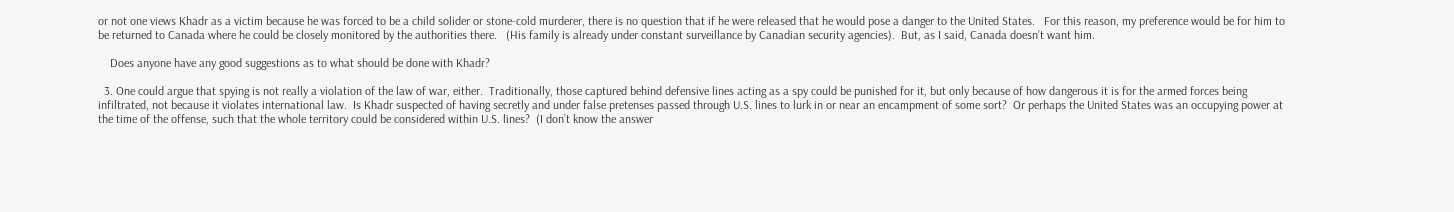or not one views Khadr as a victim because he was forced to be a child solider or stone-cold murderer, there is no question that if he were released that he would pose a danger to the United States.   For this reason, my preference would be for him to be returned to Canada where he could be closely monitored by the authorities there.   (His family is already under constant surveillance by Canadian security agencies).  But, as I said, Canada doesn’t want him.

    Does anyone have any good suggestions as to what should be done with Khadr?

  3. One could argue that spying is not really a violation of the law of war, either.  Traditionally, those captured behind defensive lines acting as a spy could be punished for it, but only because of how dangerous it is for the armed forces being infiltrated, not because it violates international law.  Is Khadr suspected of having secretly and under false pretenses passed through U.S. lines to lurk in or near an encampment of some sort?  Or perhaps the United States was an occupying power at the time of the offense, such that the whole territory could be considered within U.S. lines?  (I don’t know the answer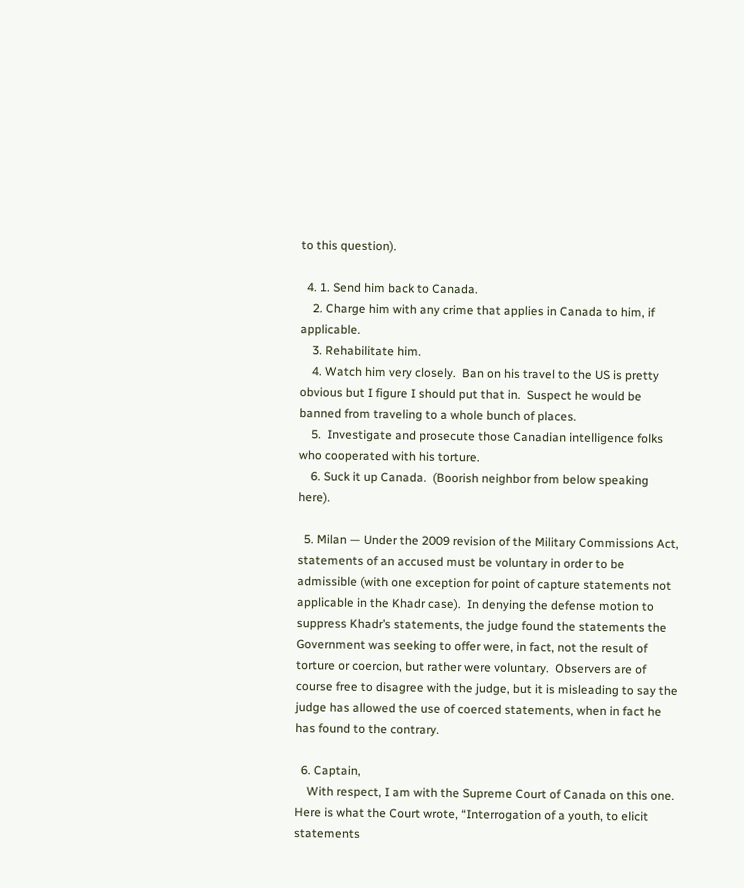to this question).

  4. 1. Send him back to Canada.
    2. Charge him with any crime that applies in Canada to him, if applicable.
    3. Rehabilitate him.
    4. Watch him very closely.  Ban on his travel to the US is pretty obvious but I figure I should put that in.  Suspect he would be banned from traveling to a whole bunch of places.
    5.  Investigate and prosecute those Canadian intelligence folks who cooperated with his torture.
    6. Suck it up Canada.  (Boorish neighbor from below speaking here).

  5. Milan — Under the 2009 revision of the Military Commissions Act, statements of an accused must be voluntary in order to be admissible (with one exception for point of capture statements not applicable in the Khadr case).  In denying the defense motion to suppress Khadr’s statements, the judge found the statements the Government was seeking to offer were, in fact, not the result of torture or coercion, but rather were voluntary.  Observers are of course free to disagree with the judge, but it is misleading to say the judge has allowed the use of coerced statements, when in fact he has found to the contrary.

  6. Captain,
    With respect, I am with the Supreme Court of Canada on this one.  Here is what the Court wrote, “Interrogation of a youth, to elicit statements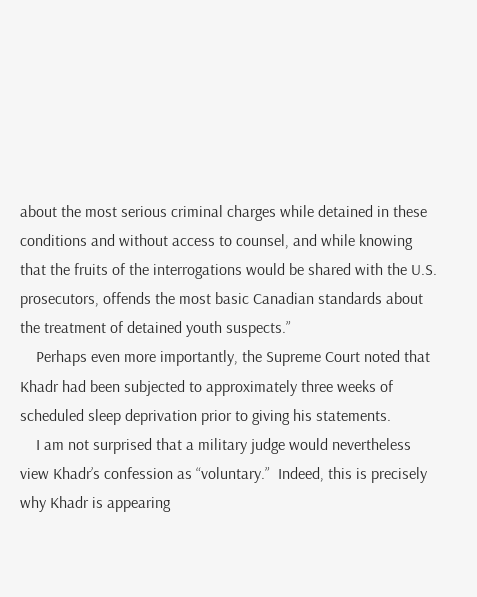about the most serious criminal charges while detained in these conditions and without access to counsel, and while knowing that the fruits of the interrogations would be shared with the U.S. prosecutors, offends the most basic Canadian standards about the treatment of detained youth suspects.”
    Perhaps even more importantly, the Supreme Court noted that Khadr had been subjected to approximately three weeks of scheduled sleep deprivation prior to giving his statements.
    I am not surprised that a military judge would nevertheless view Khadr’s confession as “voluntary.”  Indeed, this is precisely why Khadr is appearing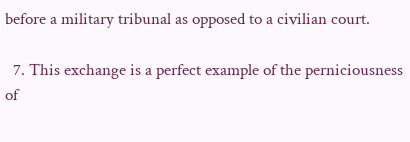before a military tribunal as opposed to a civilian court.

  7. This exchange is a perfect example of the perniciousness of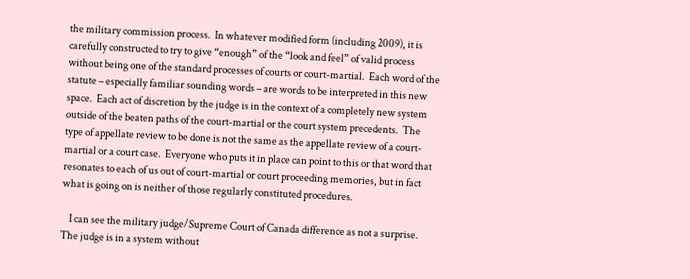the military commission process.  In whatever modified form (including 2009), it is carefully constructed to try to give “enough” of the “look and feel” of valid process without being one of the standard processes of courts or court-martial.  Each word of the statute – especially familiar sounding words – are words to be interpreted in this new space.  Each act of discretion by the judge is in the context of a completely new system outside of the beaten paths of the court-martial or the court system precedents.  The type of appellate review to be done is not the same as the appellate review of a court-martial or a court case.  Everyone who puts it in place can point to this or that word that resonates to each of us out of court-martial or court proceeding memories, but in fact what is going on is neither of those regularly constituted procedures.

    I can see the military judge/Supreme Court of Canada difference as not a surprise.  The judge is in a system without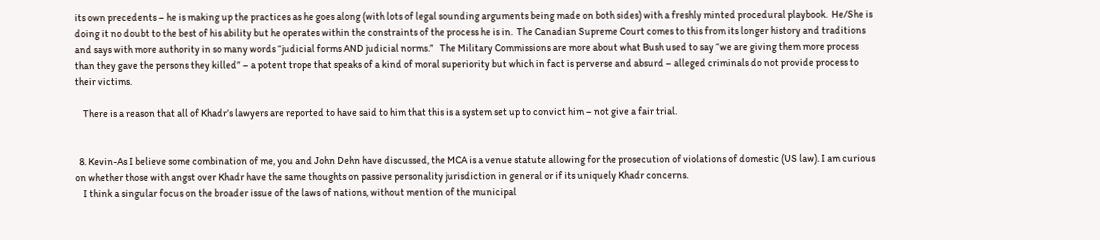its own precedents – he is making up the practices as he goes along (with lots of legal sounding arguments being made on both sides) with a freshly minted procedural playbook.  He/She is doing it no doubt to the best of his ability but he operates within the constraints of the process he is in.  The Canadian Supreme Court comes to this from its longer history and traditions and says with more authority in so many words “judicial forms AND judicial norms.”   The Military Commissions are more about what Bush used to say “we are giving them more process than they gave the persons they killed” – a potent trope that speaks of a kind of moral superiority but which in fact is perverse and absurd – alleged criminals do not provide process to their victims.

    There is a reason that all of Khadr’s lawyers are reported to have said to him that this is a system set up to convict him – not give a fair trial.


  8. Kevin-As I believe some combination of me, you and John Dehn have discussed, the MCA is a venue statute allowing for the prosecution of violations of domestic (US law). I am curious on whether those with angst over Khadr have the same thoughts on passive personality jurisdiction in general or if its uniquely Khadr concerns.
    I think a singular focus on the broader issue of the laws of nations, without mention of the municipal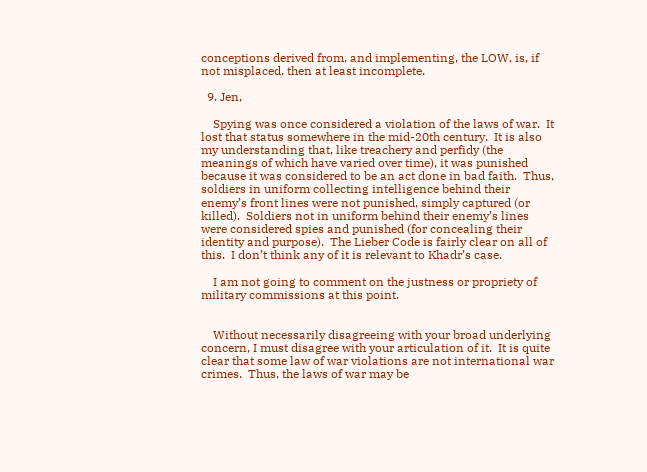conceptions derived from, and implementing, the LOW, is, if not misplaced, then at least incomplete.

  9. Jen,

    Spying was once considered a violation of the laws of war.  It lost that status somewhere in the mid-20th century.  It is also my understanding that, like treachery and perfidy (the meanings of which have varied over time), it was punished because it was considered to be an act done in bad faith.  Thus, soldiers in uniform collecting intelligence behind their enemy’s front lines were not punished, simply captured (or killed).  Soldiers not in uniform behind their enemy’s lines were considered spies and punished (for concealing their identity and purpose).  The Lieber Code is fairly clear on all of this.  I don’t think any of it is relevant to Khadr’s case.

    I am not going to comment on the justness or propriety of military commissions at this point.


    Without necessarily disagreeing with your broad underlying concern, I must disagree with your articulation of it.  It is quite clear that some law of war violations are not international war crimes.  Thus, the laws of war may be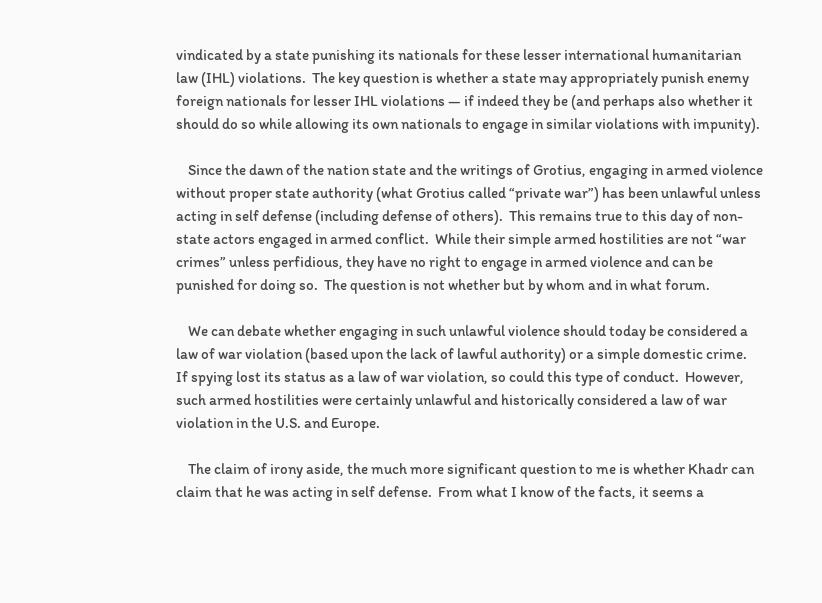vindicated by a state punishing its nationals for these lesser international humanitarian law (IHL) violations.  The key question is whether a state may appropriately punish enemy foreign nationals for lesser IHL violations — if indeed they be (and perhaps also whether it should do so while allowing its own nationals to engage in similar violations with impunity).

    Since the dawn of the nation state and the writings of Grotius, engaging in armed violence without proper state authority (what Grotius called “private war”) has been unlawful unless acting in self defense (including defense of others).  This remains true to this day of non-state actors engaged in armed conflict.  While their simple armed hostilities are not “war crimes” unless perfidious, they have no right to engage in armed violence and can be punished for doing so.  The question is not whether but by whom and in what forum.

    We can debate whether engaging in such unlawful violence should today be considered a law of war violation (based upon the lack of lawful authority) or a simple domestic crime.  If spying lost its status as a law of war violation, so could this type of conduct.  However, such armed hostilities were certainly unlawful and historically considered a law of war violation in the U.S. and Europe.

    The claim of irony aside, the much more significant question to me is whether Khadr can claim that he was acting in self defense.  From what I know of the facts, it seems a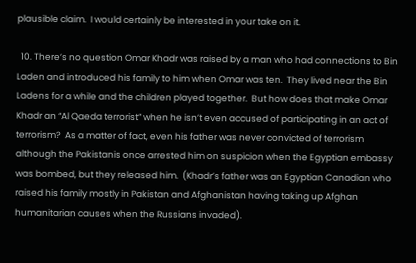plausible claim.  I would certainly be interested in your take on it.

  10. There’s no question Omar Khadr was raised by a man who had connections to Bin Laden and introduced his family to him when Omar was ten.  They lived near the Bin Ladens for a while and the children played together.  But how does that make Omar Khadr an “Al Qaeda terrorist” when he isn’t even accused of participating in an act of terrorism?  As a matter of fact, even his father was never convicted of terrorism although the Pakistanis once arrested him on suspicion when the Egyptian embassy was bombed, but they released him.  (Khadr’s father was an Egyptian Canadian who raised his family mostly in Pakistan and Afghanistan having taking up Afghan humanitarian causes when the Russians invaded).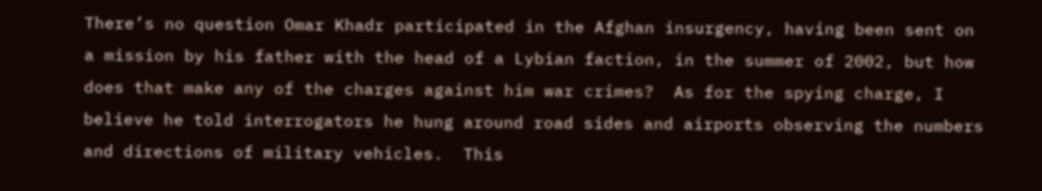There’s no question Omar Khadr participated in the Afghan insurgency, having been sent on a mission by his father with the head of a Lybian faction, in the summer of 2002, but how does that make any of the charges against him war crimes?  As for the spying charge, I believe he told interrogators he hung around road sides and airports observing the numbers and directions of military vehicles.  This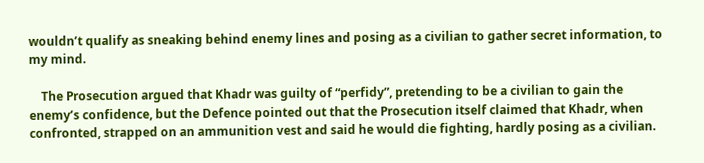wouldn’t qualify as sneaking behind enemy lines and posing as a civilian to gather secret information, to my mind.

    The Prosecution argued that Khadr was guilty of “perfidy”, pretending to be a civilian to gain the enemy’s confidence, but the Defence pointed out that the Prosecution itself claimed that Khadr, when confronted, strapped on an ammunition vest and said he would die fighting, hardly posing as a civilian.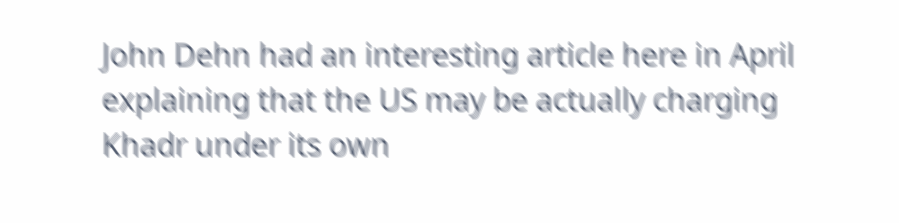John Dehn had an interesting article here in April explaining that the US may be actually charging Khadr under its own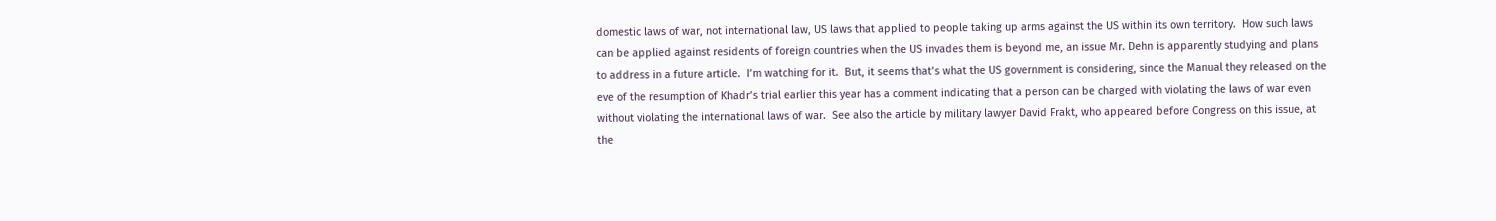domestic laws of war, not international law, US laws that applied to people taking up arms against the US within its own territory.  How such laws can be applied against residents of foreign countries when the US invades them is beyond me, an issue Mr. Dehn is apparently studying and plans to address in a future article.  I’m watching for it.  But, it seems that’s what the US government is considering, since the Manual they released on the eve of the resumption of Khadr’s trial earlier this year has a comment indicating that a person can be charged with violating the laws of war even without violating the international laws of war.  See also the article by military lawyer David Frakt, who appeared before Congress on this issue, at the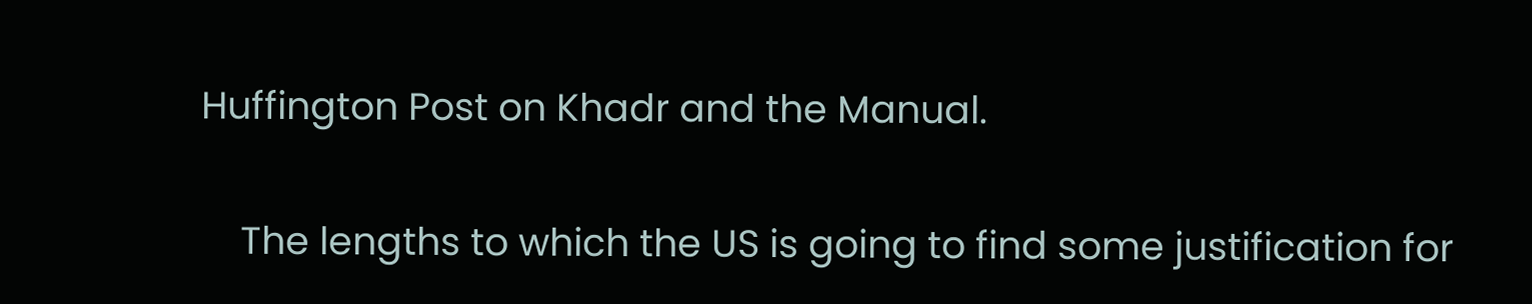Huffington Post on Khadr and the Manual.

    The lengths to which the US is going to find some justification for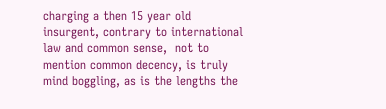charging a then 15 year old insurgent, contrary to international law and common sense,  not to mention common decency, is truly mind boggling, as is the lengths the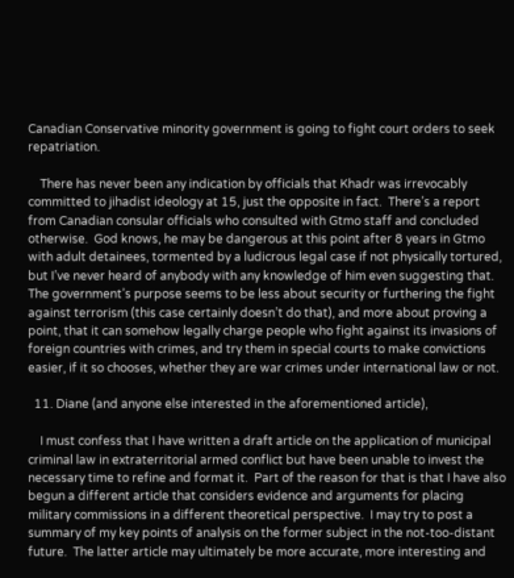Canadian Conservative minority government is going to fight court orders to seek repatriation.

    There has never been any indication by officials that Khadr was irrevocably committed to jihadist ideology at 15, just the opposite in fact.  There’s a report from Canadian consular officials who consulted with Gtmo staff and concluded otherwise.  God knows, he may be dangerous at this point after 8 years in Gtmo with adult detainees, tormented by a ludicrous legal case if not physically tortured, but I’ve never heard of anybody with any knowledge of him even suggesting that.  The government’s purpose seems to be less about security or furthering the fight against terrorism (this case certainly doesn’t do that), and more about proving a point, that it can somehow legally charge people who fight against its invasions of foreign countries with crimes, and try them in special courts to make convictions easier, if it so chooses, whether they are war crimes under international law or not.

  11. Diane (and anyone else interested in the aforementioned article),

    I must confess that I have written a draft article on the application of municipal criminal law in extraterritorial armed conflict but have been unable to invest the necessary time to refine and format it.  Part of the reason for that is that I have also begun a different article that considers evidence and arguments for placing military commissions in a different theoretical perspective.  I may try to post a summary of my key points of analysis on the former subject in the not-too-distant future.  The latter article may ultimately be more accurate, more interesting and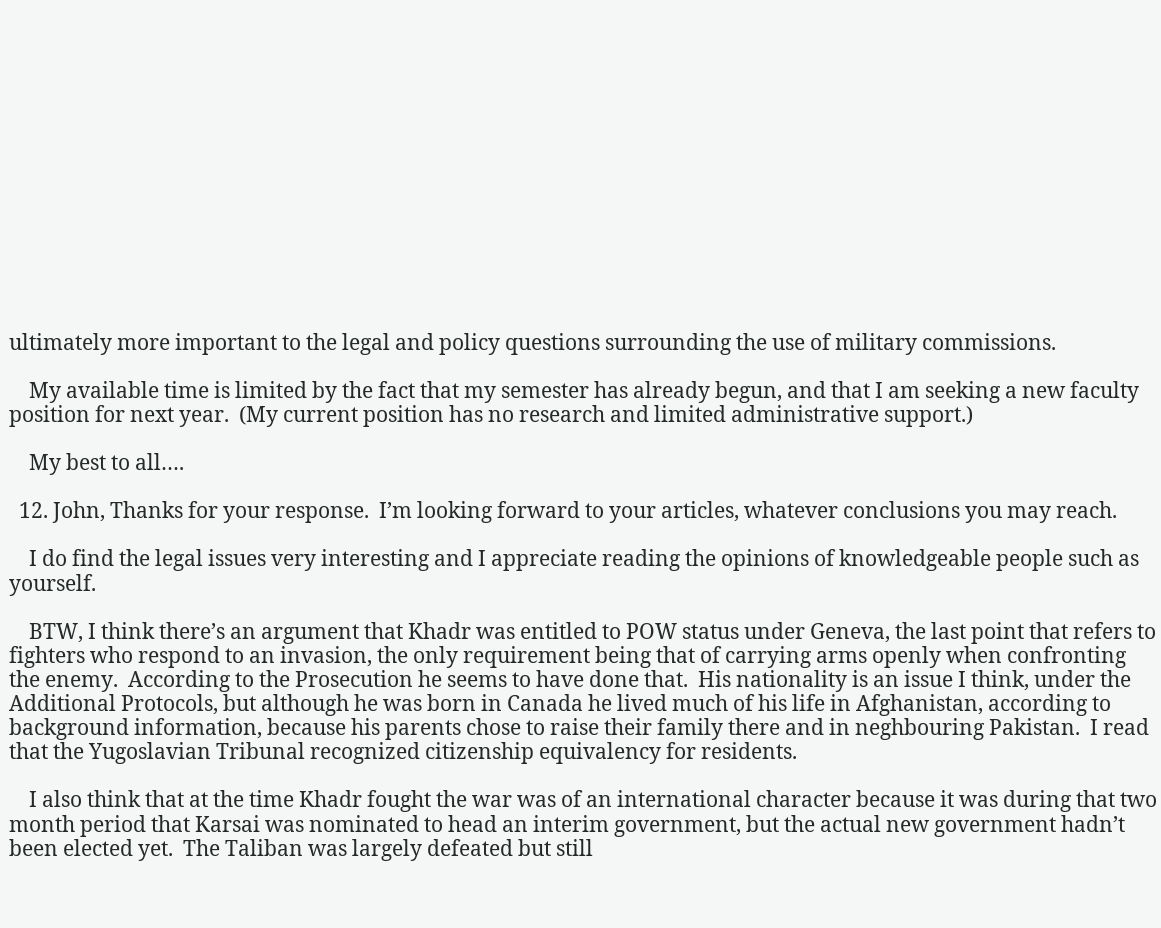ultimately more important to the legal and policy questions surrounding the use of military commissions.

    My available time is limited by the fact that my semester has already begun, and that I am seeking a new faculty position for next year.  (My current position has no research and limited administrative support.)

    My best to all….

  12. John, Thanks for your response.  I’m looking forward to your articles, whatever conclusions you may reach.

    I do find the legal issues very interesting and I appreciate reading the opinions of knowledgeable people such as yourself.

    BTW, I think there’s an argument that Khadr was entitled to POW status under Geneva, the last point that refers to fighters who respond to an invasion, the only requirement being that of carrying arms openly when confronting the enemy.  According to the Prosecution he seems to have done that.  His nationality is an issue I think, under the Additional Protocols, but although he was born in Canada he lived much of his life in Afghanistan, according to background information, because his parents chose to raise their family there and in neghbouring Pakistan.  I read that the Yugoslavian Tribunal recognized citizenship equivalency for residents.

    I also think that at the time Khadr fought the war was of an international character because it was during that two month period that Karsai was nominated to head an interim government, but the actual new government hadn’t been elected yet.  The Taliban was largely defeated but still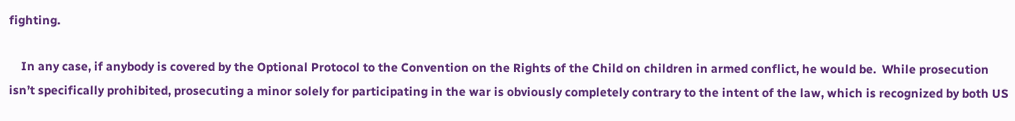fighting.

    In any case, if anybody is covered by the Optional Protocol to the Convention on the Rights of the Child on children in armed conflict, he would be.  While prosecution isn’t specifically prohibited, prosecuting a minor solely for participating in the war is obviously completely contrary to the intent of the law, which is recognized by both US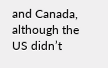and Canada, although the US didn’t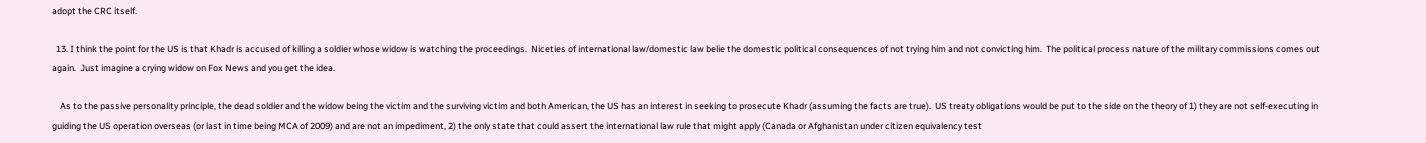adopt the CRC itself.

  13. I think the point for the US is that Khadr is accused of killing a soldier whose widow is watching the proceedings.  Niceties of international law/domestic law belie the domestic political consequences of not trying him and not convicting him.  The political process nature of the military commissions comes out again.  Just imagine a crying widow on Fox News and you get the idea.

    As to the passive personality principle, the dead soldier and the widow being the victim and the surviving victim and both American, the US has an interest in seeking to prosecute Khadr (assuming the facts are true).  US treaty obligations would be put to the side on the theory of 1) they are not self-executing in guiding the US operation overseas (or last in time being MCA of 2009) and are not an impediment, 2) the only state that could assert the international law rule that might apply (Canada or Afghanistan under citizen equivalency test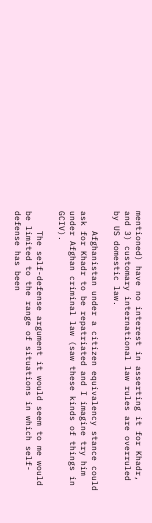mentioned) have no interest in asserting it for Khadr, and 3) customary international law rules are overruled by US domestic law.

    Afghanistan under a citizen equivalency stance could ask for Khadr to be repatriated and I imagine try him under Afghan criminal law (saw these kinds of things in GCIV).

    The self-defense argument it would seem to me would be limited to the range of situations in which self-defense has been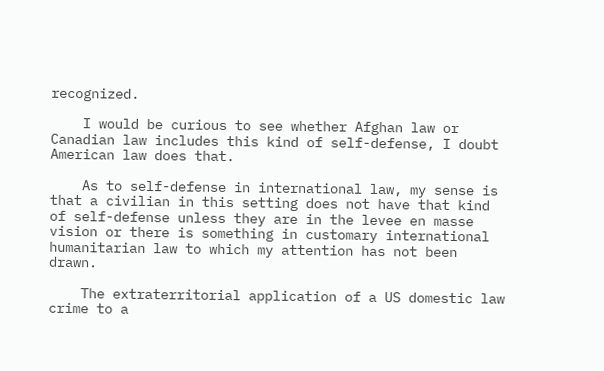recognized.

    I would be curious to see whether Afghan law or Canadian law includes this kind of self-defense, I doubt American law does that.

    As to self-defense in international law, my sense is that a civilian in this setting does not have that kind of self-defense unless they are in the levee en masse vision or there is something in customary international humanitarian law to which my attention has not been drawn.

    The extraterritorial application of a US domestic law crime to a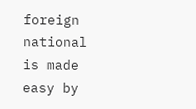foreign national is made easy by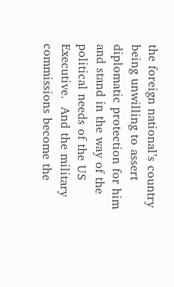the foreign national’s country being unwilling to assert diplomatic protection for him and stand in the way of the political needs of the US Executive.  And the military commissions become the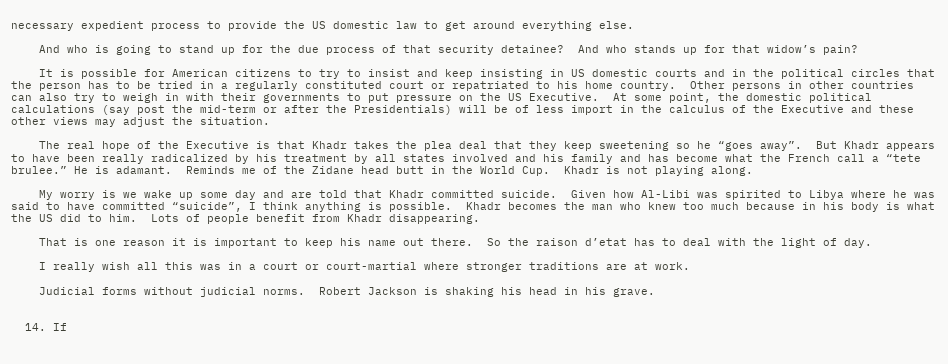necessary expedient process to provide the US domestic law to get around everything else.

    And who is going to stand up for the due process of that security detainee?  And who stands up for that widow’s pain?

    It is possible for American citizens to try to insist and keep insisting in US domestic courts and in the political circles that the person has to be tried in a regularly constituted court or repatriated to his home country.  Other persons in other countries can also try to weigh in with their governments to put pressure on the US Executive.  At some point, the domestic political calculations (say post the mid-term or after the Presidentials) will be of less import in the calculus of the Executive and these other views may adjust the situation.

    The real hope of the Executive is that Khadr takes the plea deal that they keep sweetening so he “goes away”.  But Khadr appears to have been really radicalized by his treatment by all states involved and his family and has become what the French call a “tete brulee.” He is adamant.  Reminds me of the Zidane head butt in the World Cup.  Khadr is not playing along.

    My worry is we wake up some day and are told that Khadr committed suicide.  Given how Al-Libi was spirited to Libya where he was said to have committed “suicide”, I think anything is possible.  Khadr becomes the man who knew too much because in his body is what the US did to him.  Lots of people benefit from Khadr disappearing.

    That is one reason it is important to keep his name out there.  So the raison d’etat has to deal with the light of day.

    I really wish all this was in a court or court-martial where stronger traditions are at work.

    Judicial forms without judicial norms.  Robert Jackson is shaking his head in his grave.


  14. If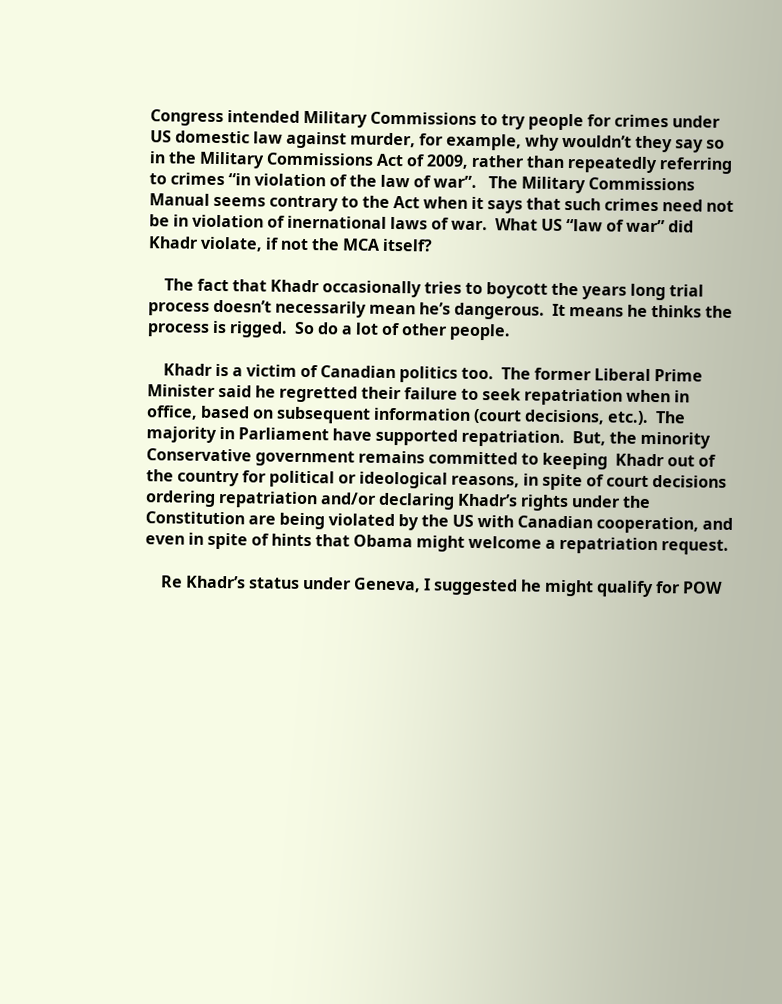Congress intended Military Commissions to try people for crimes under US domestic law against murder, for example, why wouldn’t they say so in the Military Commissions Act of 2009, rather than repeatedly referring to crimes “in violation of the law of war”.   The Military Commissions Manual seems contrary to the Act when it says that such crimes need not be in violation of inernational laws of war.  What US “law of war” did Khadr violate, if not the MCA itself?

    The fact that Khadr occasionally tries to boycott the years long trial process doesn’t necessarily mean he’s dangerous.  It means he thinks the process is rigged.  So do a lot of other people.

    Khadr is a victim of Canadian politics too.  The former Liberal Prime Minister said he regretted their failure to seek repatriation when in office, based on subsequent information (court decisions, etc.).  The majority in Parliament have supported repatriation.  But, the minority Conservative government remains committed to keeping  Khadr out of the country for political or ideological reasons, in spite of court decisions ordering repatriation and/or declaring Khadr’s rights under the Constitution are being violated by the US with Canadian cooperation, and even in spite of hints that Obama might welcome a repatriation request.

    Re Khadr’s status under Geneva, I suggested he might qualify for POW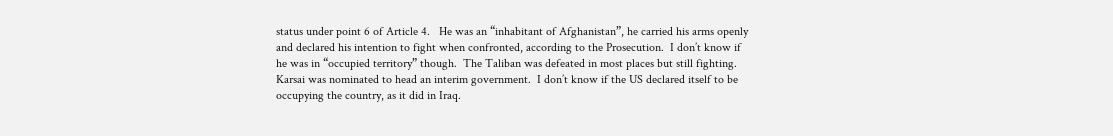status under point 6 of Article 4.   He was an “inhabitant of Afghanistan”, he carried his arms openly and declared his intention to fight when confronted, according to the Prosecution.  I don’t know if he was in “occupied territory” though.  The Taliban was defeated in most places but still fighting.  Karsai was nominated to head an interim government.  I don’t know if the US declared itself to be occupying the country, as it did in Iraq.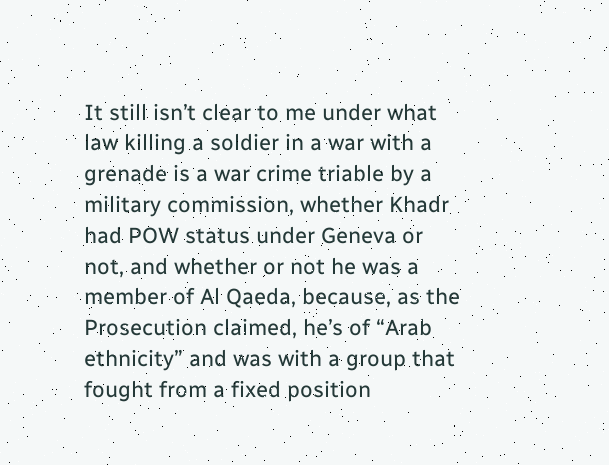It still isn’t clear to me under what law killing a soldier in a war with a grenade is a war crime triable by a military commission, whether Khadr had POW status under Geneva or not, and whether or not he was a member of Al Qaeda, because, as the Prosecution claimed, he’s of “Arab ethnicity” and was with a group that fought from a fixed position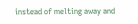instead of melting away and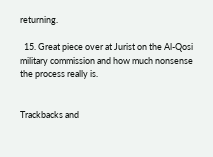returning.

  15. Great piece over at Jurist on the Al-Qosi military commission and how much nonsense the process really is.


Trackbacks and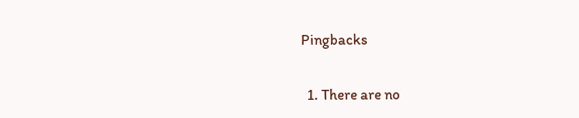Pingbacks

  1. There are no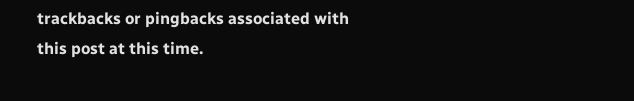trackbacks or pingbacks associated with this post at this time.